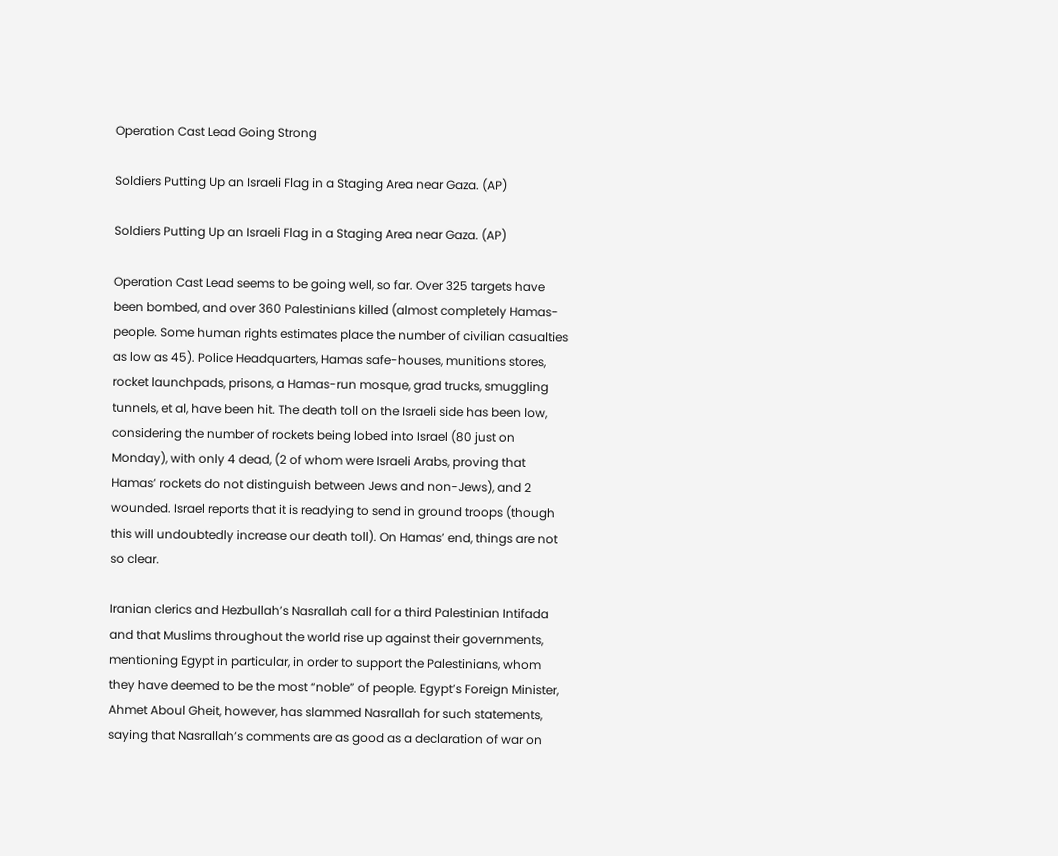Operation Cast Lead Going Strong

Soldiers Putting Up an Israeli Flag in a Staging Area near Gaza. (AP)

Soldiers Putting Up an Israeli Flag in a Staging Area near Gaza. (AP)

Operation Cast Lead seems to be going well, so far. Over 325 targets have been bombed, and over 360 Palestinians killed (almost completely Hamas-people. Some human rights estimates place the number of civilian casualties as low as 45). Police Headquarters, Hamas safe-houses, munitions stores, rocket launchpads, prisons, a Hamas-run mosque, grad trucks, smuggling tunnels, et al, have been hit. The death toll on the Israeli side has been low, considering the number of rockets being lobed into Israel (80 just on Monday), with only 4 dead, (2 of whom were Israeli Arabs, proving that Hamas’ rockets do not distinguish between Jews and non-Jews), and 2 wounded. Israel reports that it is readying to send in ground troops (though this will undoubtedly increase our death toll). On Hamas’ end, things are not so clear.

Iranian clerics and Hezbullah’s Nasrallah call for a third Palestinian Intifada and that Muslims throughout the world rise up against their governments, mentioning Egypt in particular, in order to support the Palestinians, whom they have deemed to be the most “noble” of people. Egypt’s Foreign Minister, Ahmet Aboul Gheit, however, has slammed Nasrallah for such statements, saying that Nasrallah’s comments are as good as a declaration of war on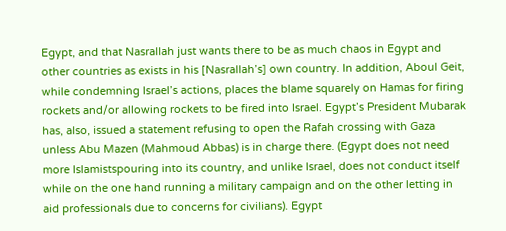Egypt, and that Nasrallah just wants there to be as much chaos in Egypt and other countries as exists in his [Nasrallah’s] own country. In addition, Aboul Geit, while condemning Israel’s actions, places the blame squarely on Hamas for firing rockets and/or allowing rockets to be fired into Israel. Egypt’s President Mubarak has, also, issued a statement refusing to open the Rafah crossing with Gaza unless Abu Mazen (Mahmoud Abbas) is in charge there. (Egypt does not need more Islamistspouring into its country, and unlike Israel, does not conduct itself while on the one hand running a military campaign and on the other letting in aid professionals due to concerns for civilians). Egypt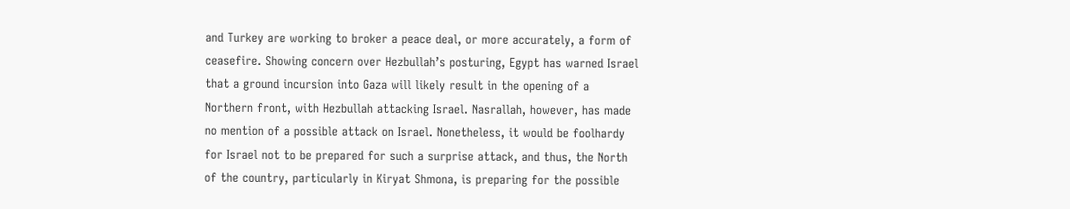and Turkey are working to broker a peace deal, or more accurately, a form of ceasefire. Showing concern over Hezbullah’s posturing, Egypt has warned Israel that a ground incursion into Gaza will likely result in the opening of a Northern front, with Hezbullah attacking Israel. Nasrallah, however, has made no mention of a possible attack on Israel. Nonetheless, it would be foolhardy for Israel not to be prepared for such a surprise attack, and thus, the North of the country, particularly in Kiryat Shmona, is preparing for the possible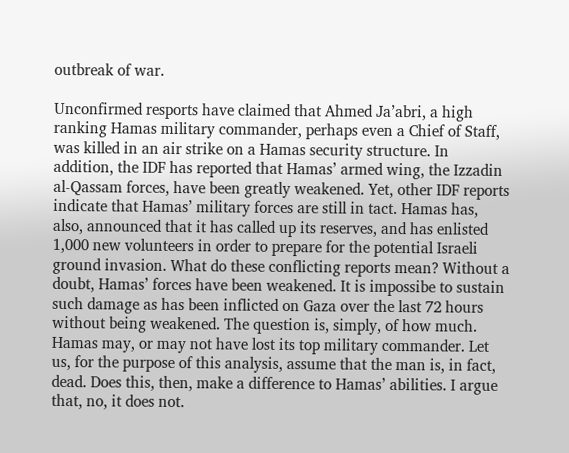outbreak of war.

Unconfirmed resports have claimed that Ahmed Ja’abri, a high ranking Hamas military commander, perhaps even a Chief of Staff, was killed in an air strike on a Hamas security structure. In addition, the IDF has reported that Hamas’ armed wing, the Izzadin al-Qassam forces, have been greatly weakened. Yet, other IDF reports indicate that Hamas’ military forces are still in tact. Hamas has, also, announced that it has called up its reserves, and has enlisted 1,000 new volunteers in order to prepare for the potential Israeli ground invasion. What do these conflicting reports mean? Without a doubt, Hamas’ forces have been weakened. It is impossibe to sustain such damage as has been inflicted on Gaza over the last 72 hours without being weakened. The question is, simply, of how much. Hamas may, or may not have lost its top military commander. Let us, for the purpose of this analysis, assume that the man is, in fact, dead. Does this, then, make a difference to Hamas’ abilities. I argue that, no, it does not.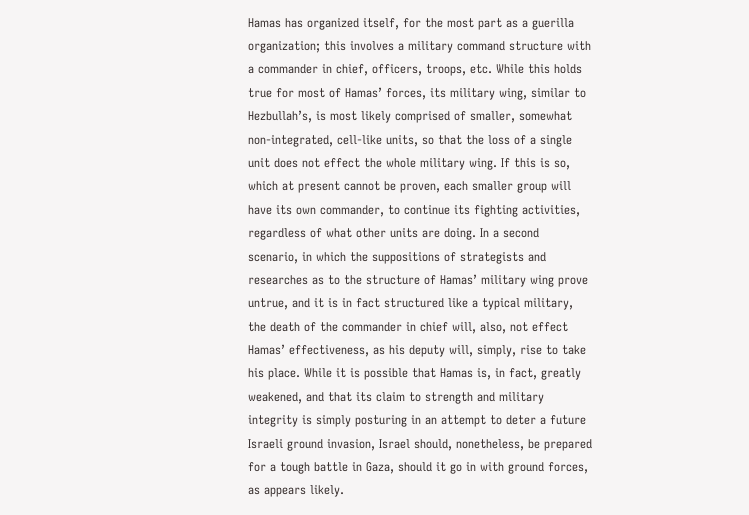Hamas has organized itself, for the most part as a guerilla organization; this involves a military command structure with a commander in chief, officers, troops, etc. While this holds true for most of Hamas’ forces, its military wing, similar to Hezbullah’s, is most likely comprised of smaller, somewhat non-integrated, cell-like units, so that the loss of a single unit does not effect the whole military wing. If this is so, which at present cannot be proven, each smaller group will have its own commander, to continue its fighting activities, regardless of what other units are doing. In a second scenario, in which the suppositions of strategists and researches as to the structure of Hamas’ military wing prove untrue, and it is in fact structured like a typical military, the death of the commander in chief will, also, not effect Hamas’ effectiveness, as his deputy will, simply, rise to take his place. While it is possible that Hamas is, in fact, greatly weakened, and that its claim to strength and military integrity is simply posturing in an attempt to deter a future Israeli ground invasion, Israel should, nonetheless, be prepared for a tough battle in Gaza, should it go in with ground forces, as appears likely.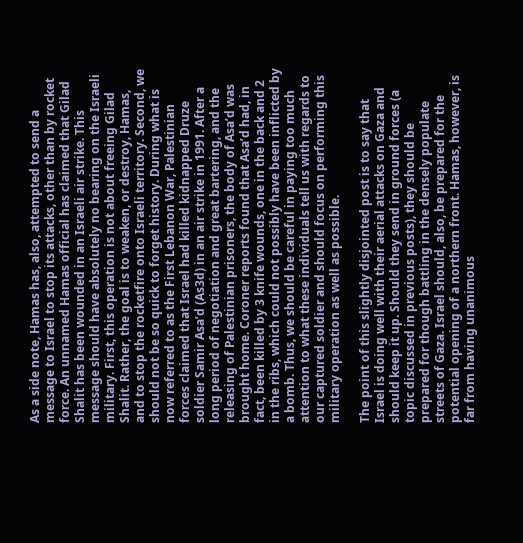As a side note, Hamas has, also, attempted to send a message to Israel to stop its attacks, other than by rocket force. An unnamed Hamas official has claimed that Gilad Shalit has been wounded in an Israeli air strike. This message should have absolutely no bearing on the Israeli military. First, this operation is not about freeing Gilad Shalit. Rather, the goal is to weaken, or destroy, Hamas, and to stop the rocketfire onto Israeli territory. Second, we should not be so quick to forget history. During what is now referred to as the First Lebanon War, Palestinian forces claimed that Israel had killed kidnapped Druze soldier Samir Asa’d (As3d) in an air strike in 1991. After a long period of negotiation and great bartering, and the releasing of Palestinian prisoners, the body of Asa’d was brought home. Coroner reports found that Asa’d had, in fact, been killed by 3 knife wounds, one in the back and 2 in the ribs, which could not possibly have been inflicted by a bomb. Thus, we should be careful in paying too much attention to what these individuals tell us with regards to our captured soldier and should focus on performing this military operation as well as possible.

The point of this slightly disjointed post is to say that Israel is doing well with their aerial attacks on Gaza and should keep it up. Should they send in ground forces (a topic discussed in previous posts), they should be prepared for though battling in the densely populate streets of Gaza. Israel should, also, be prepared for the potential opening of a northern front. Hamas, however, is far from having unanimous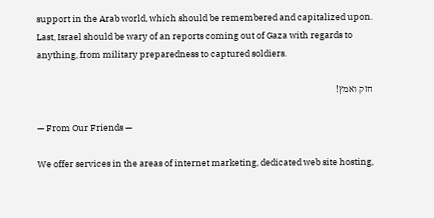support in the Arab world, which should be remembered and capitalized upon. Last, Israel should be wary of an reports coming out of Gaza with regards to anything, from military preparedness to captured soldiers.

חזק ואמץ!

— From Our Friends —

We offer services in the areas of internet marketing, dedicated web site hosting,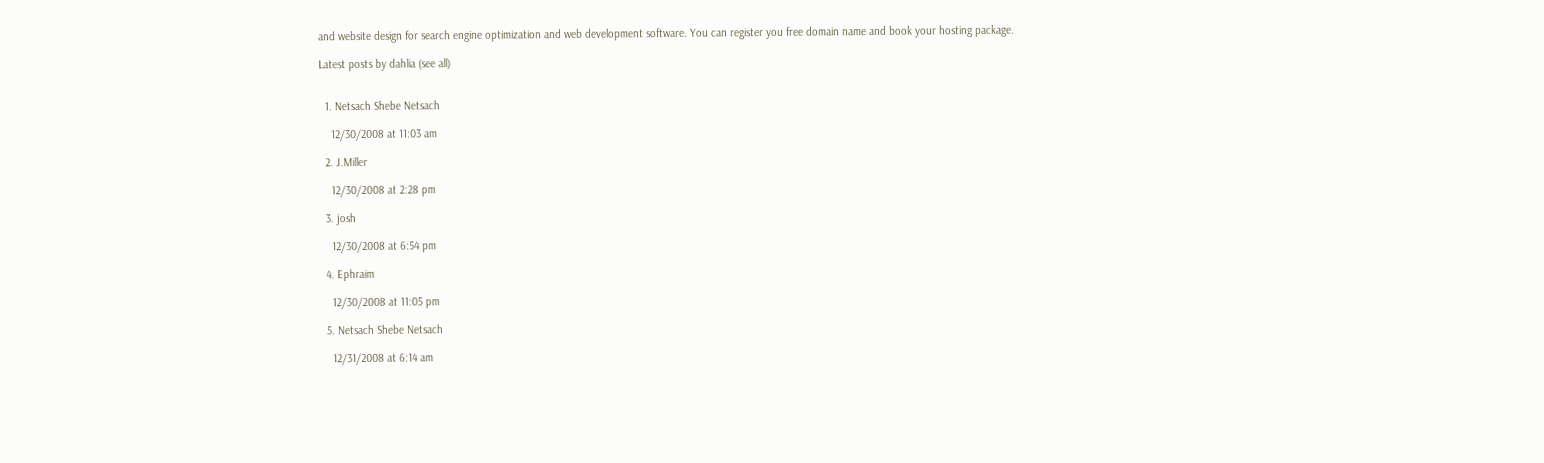and website design for search engine optimization and web development software. You can register you free domain name and book your hosting package.

Latest posts by dahlia (see all)


  1. Netsach Shebe Netsach

    12/30/2008 at 11:03 am

  2. J.Miller

    12/30/2008 at 2:28 pm

  3. josh

    12/30/2008 at 6:54 pm

  4. Ephraim

    12/30/2008 at 11:05 pm

  5. Netsach Shebe Netsach

    12/31/2008 at 6:14 am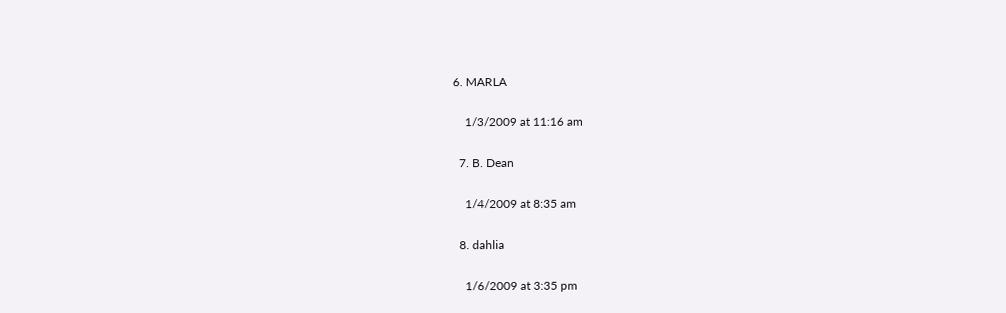6. MARLA

    1/3/2009 at 11:16 am

  7. B. Dean

    1/4/2009 at 8:35 am

  8. dahlia

    1/6/2009 at 3:35 pm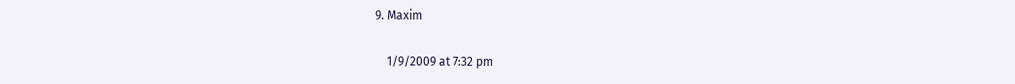9. Maxim

    1/9/2009 at 7:32 pm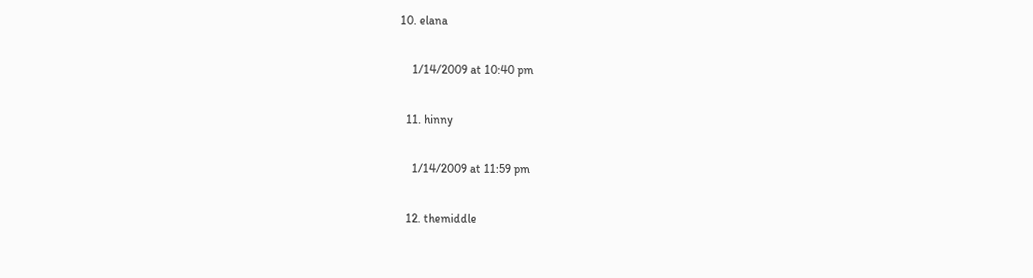10. elana

    1/14/2009 at 10:40 pm

  11. hinny

    1/14/2009 at 11:59 pm

  12. themiddle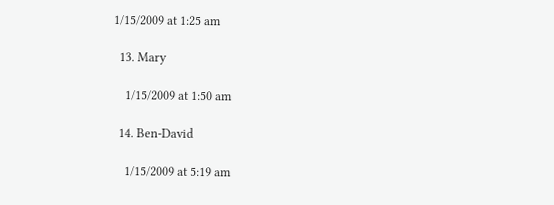1/15/2009 at 1:25 am

  13. Mary

    1/15/2009 at 1:50 am

  14. Ben-David

    1/15/2009 at 5:19 am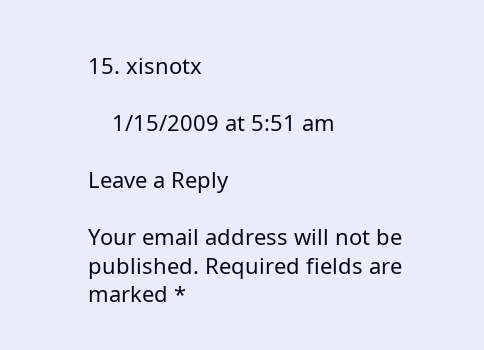15. xisnotx

    1/15/2009 at 5:51 am

Leave a Reply

Your email address will not be published. Required fields are marked *